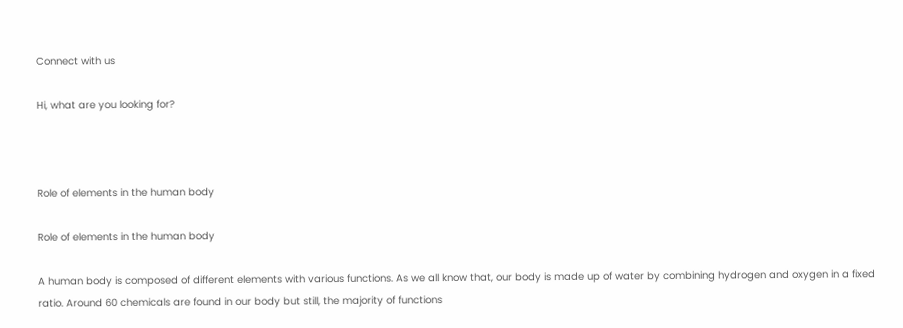Connect with us

Hi, what are you looking for?



Role of elements in the human body

Role of elements in the human body

A human body is composed of different elements with various functions. As we all know that, our body is made up of water by combining hydrogen and oxygen in a fixed ratio. Around 60 chemicals are found in our body but still, the majority of functions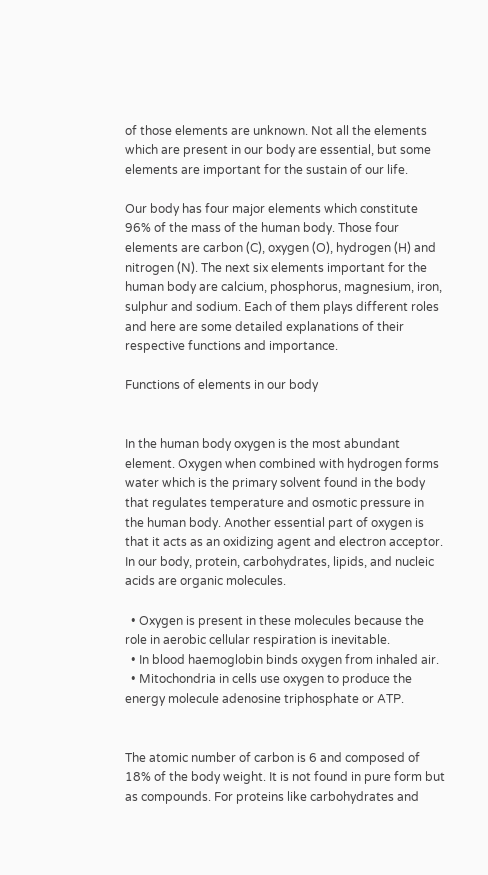of those elements are unknown. Not all the elements which are present in our body are essential, but some elements are important for the sustain of our life.

Our body has four major elements which constitute 96% of the mass of the human body. Those four elements are carbon (C), oxygen (O), hydrogen (H) and nitrogen (N). The next six elements important for the human body are calcium, phosphorus, magnesium, iron, sulphur and sodium. Each of them plays different roles and here are some detailed explanations of their respective functions and importance.

Functions of elements in our body


In the human body oxygen is the most abundant element. Oxygen when combined with hydrogen forms water which is the primary solvent found in the body that regulates temperature and osmotic pressure in the human body. Another essential part of oxygen is that it acts as an oxidizing agent and electron acceptor. In our body, protein, carbohydrates, lipids, and nucleic acids are organic molecules.

  • Oxygen is present in these molecules because the role in aerobic cellular respiration is inevitable.
  • In blood haemoglobin binds oxygen from inhaled air.
  • Mitochondria in cells use oxygen to produce the energy molecule adenosine triphosphate or ATP.


The atomic number of carbon is 6 and composed of 18% of the body weight. It is not found in pure form but as compounds. For proteins like carbohydrates and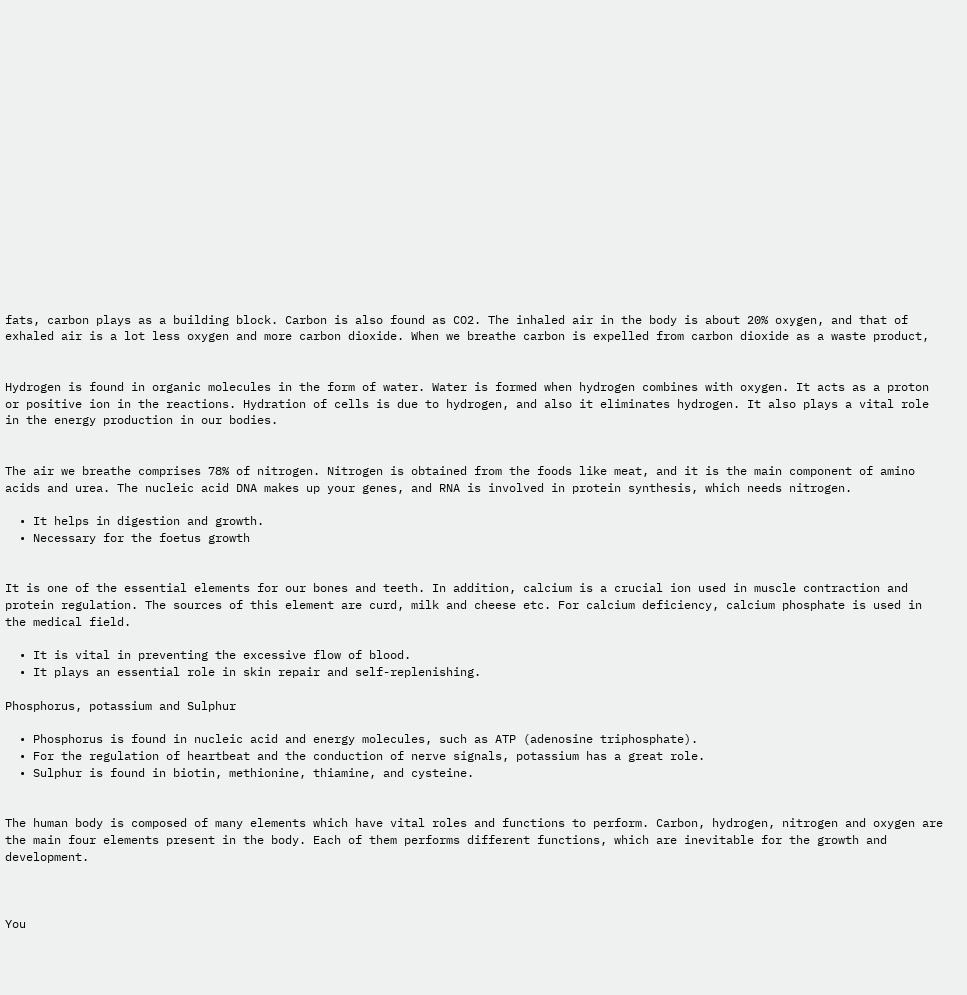fats, carbon plays as a building block. Carbon is also found as CO2. The inhaled air in the body is about 20% oxygen, and that of exhaled air is a lot less oxygen and more carbon dioxide. When we breathe carbon is expelled from carbon dioxide as a waste product,


Hydrogen is found in organic molecules in the form of water. Water is formed when hydrogen combines with oxygen. It acts as a proton or positive ion in the reactions. Hydration of cells is due to hydrogen, and also it eliminates hydrogen. It also plays a vital role in the energy production in our bodies.


The air we breathe comprises 78% of nitrogen. Nitrogen is obtained from the foods like meat, and it is the main component of amino acids and urea. The nucleic acid DNA makes up your genes, and RNA is involved in protein synthesis, which needs nitrogen.

  • It helps in digestion and growth.
  • Necessary for the foetus growth


It is one of the essential elements for our bones and teeth. In addition, calcium is a crucial ion used in muscle contraction and protein regulation. The sources of this element are curd, milk and cheese etc. For calcium deficiency, calcium phosphate is used in the medical field.

  • It is vital in preventing the excessive flow of blood.
  • It plays an essential role in skin repair and self-replenishing.

Phosphorus, potassium and Sulphur

  • Phosphorus is found in nucleic acid and energy molecules, such as ATP (adenosine triphosphate).
  • For the regulation of heartbeat and the conduction of nerve signals, potassium has a great role.
  • Sulphur is found in biotin, methionine, thiamine, and cysteine.


The human body is composed of many elements which have vital roles and functions to perform. Carbon, hydrogen, nitrogen and oxygen are the main four elements present in the body. Each of them performs different functions, which are inevitable for the growth and development.



You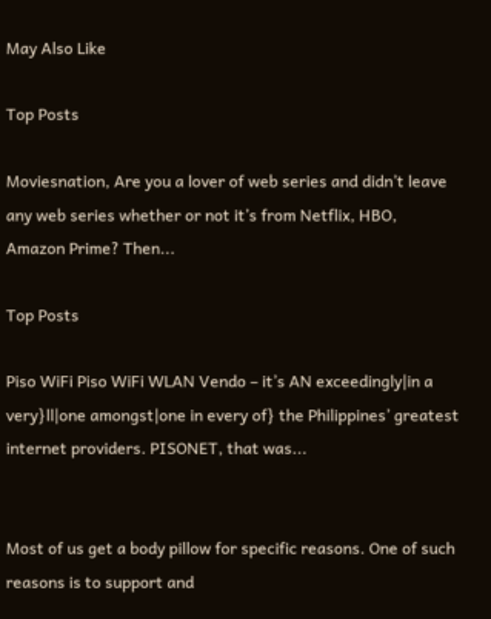May Also Like

Top Posts

Moviesnation, Are you a lover of web series and didn’t leave any web series whether or not it’s from Netflix, HBO, Amazon Prime? Then...

Top Posts

Piso WiFi Piso WiFi WLAN Vendo – it’s AN exceedingly|in a very}ll|one amongst|one in every of} the Philippines’ greatest internet providers. PISONET, that was...


Most of us get a body pillow for specific reasons. One of such reasons is to support and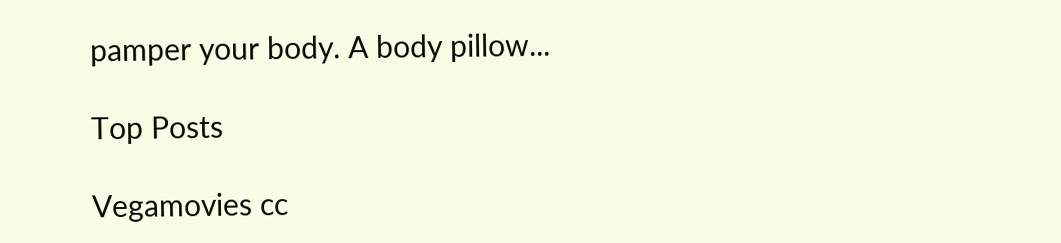pamper your body. A body pillow...

Top Posts

Vegamovies cc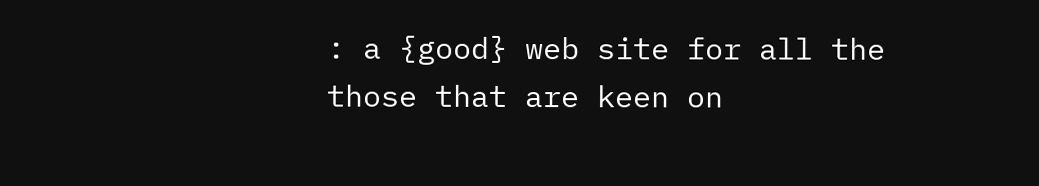: a {good} web site for all the those that are keen on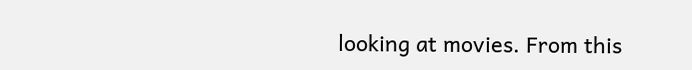looking at movies. From this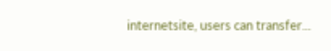internetsite, users can transfer...